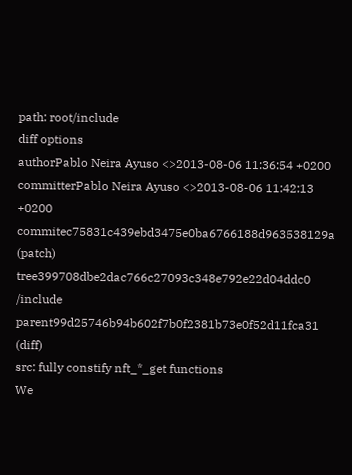path: root/include
diff options
authorPablo Neira Ayuso <>2013-08-06 11:36:54 +0200
committerPablo Neira Ayuso <>2013-08-06 11:42:13 +0200
commitec75831c439ebd3475e0ba6766188d963538129a (patch)
tree399708dbe2dac766c27093c348e792e22d04ddc0 /include
parent99d25746b94b602f7b0f2381b73e0f52d11fca31 (diff)
src: fully constify nft_*_get functions
We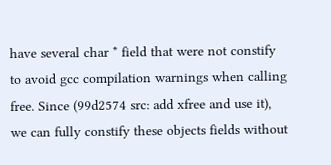have several char * field that were not constify to avoid gcc compilation warnings when calling free. Since (99d2574 src: add xfree and use it), we can fully constify these objects fields without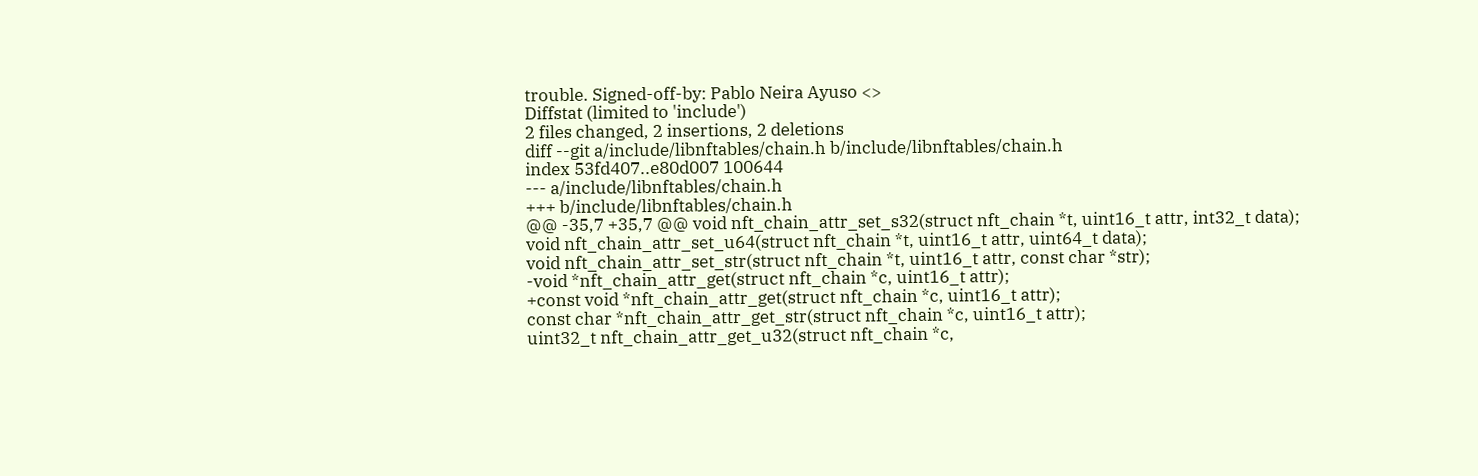trouble. Signed-off-by: Pablo Neira Ayuso <>
Diffstat (limited to 'include')
2 files changed, 2 insertions, 2 deletions
diff --git a/include/libnftables/chain.h b/include/libnftables/chain.h
index 53fd407..e80d007 100644
--- a/include/libnftables/chain.h
+++ b/include/libnftables/chain.h
@@ -35,7 +35,7 @@ void nft_chain_attr_set_s32(struct nft_chain *t, uint16_t attr, int32_t data);
void nft_chain_attr_set_u64(struct nft_chain *t, uint16_t attr, uint64_t data);
void nft_chain_attr_set_str(struct nft_chain *t, uint16_t attr, const char *str);
-void *nft_chain_attr_get(struct nft_chain *c, uint16_t attr);
+const void *nft_chain_attr_get(struct nft_chain *c, uint16_t attr);
const char *nft_chain_attr_get_str(struct nft_chain *c, uint16_t attr);
uint32_t nft_chain_attr_get_u32(struct nft_chain *c,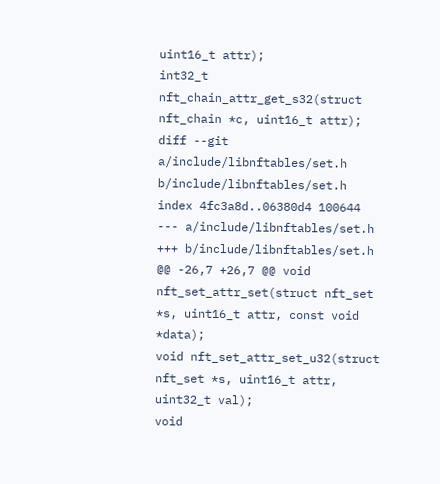uint16_t attr);
int32_t nft_chain_attr_get_s32(struct nft_chain *c, uint16_t attr);
diff --git a/include/libnftables/set.h b/include/libnftables/set.h
index 4fc3a8d..06380d4 100644
--- a/include/libnftables/set.h
+++ b/include/libnftables/set.h
@@ -26,7 +26,7 @@ void nft_set_attr_set(struct nft_set *s, uint16_t attr, const void *data);
void nft_set_attr_set_u32(struct nft_set *s, uint16_t attr, uint32_t val);
void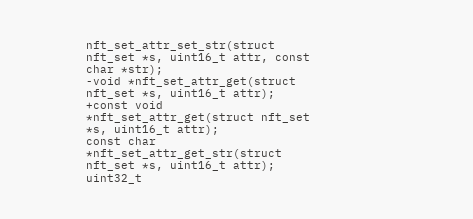nft_set_attr_set_str(struct nft_set *s, uint16_t attr, const char *str);
-void *nft_set_attr_get(struct nft_set *s, uint16_t attr);
+const void *nft_set_attr_get(struct nft_set *s, uint16_t attr);
const char *nft_set_attr_get_str(struct nft_set *s, uint16_t attr);
uint32_t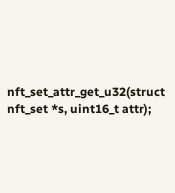nft_set_attr_get_u32(struct nft_set *s, uint16_t attr);